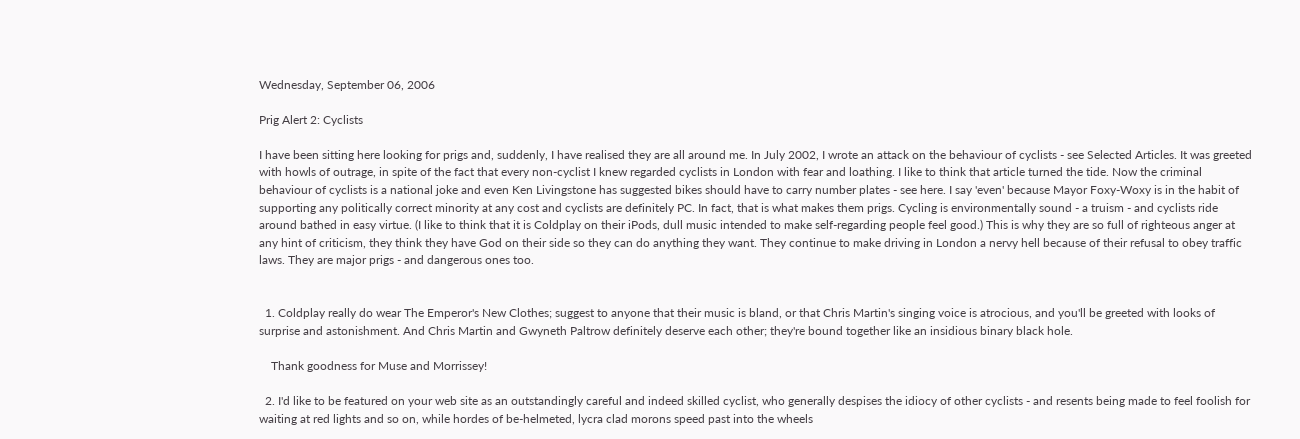Wednesday, September 06, 2006

Prig Alert 2: Cyclists

I have been sitting here looking for prigs and, suddenly, I have realised they are all around me. In July 2002, I wrote an attack on the behaviour of cyclists - see Selected Articles. It was greeted with howls of outrage, in spite of the fact that every non-cyclist I knew regarded cyclists in London with fear and loathing. I like to think that article turned the tide. Now the criminal behaviour of cyclists is a national joke and even Ken Livingstone has suggested bikes should have to carry number plates - see here. I say 'even' because Mayor Foxy-Woxy is in the habit of supporting any politically correct minority at any cost and cyclists are definitely PC. In fact, that is what makes them prigs. Cycling is environmentally sound - a truism - and cyclists ride around bathed in easy virtue. (I like to think that it is Coldplay on their iPods, dull music intended to make self-regarding people feel good.) This is why they are so full of righteous anger at any hint of criticism, they think they have God on their side so they can do anything they want. They continue to make driving in London a nervy hell because of their refusal to obey traffic laws. They are major prigs - and dangerous ones too.


  1. Coldplay really do wear The Emperor's New Clothes; suggest to anyone that their music is bland, or that Chris Martin's singing voice is atrocious, and you'll be greeted with looks of surprise and astonishment. And Chris Martin and Gwyneth Paltrow definitely deserve each other; they're bound together like an insidious binary black hole.

    Thank goodness for Muse and Morrissey!

  2. I'd like to be featured on your web site as an outstandingly careful and indeed skilled cyclist, who generally despises the idiocy of other cyclists - and resents being made to feel foolish for waiting at red lights and so on, while hordes of be-helmeted, lycra clad morons speed past into the wheels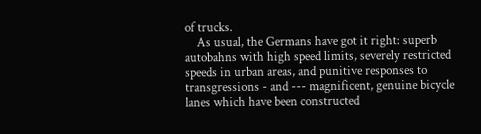of trucks.
    As usual, the Germans have got it right: superb autobahns with high speed limits, severely restricted speeds in urban areas, and punitive responses to transgressions - and --- magnificent, genuine bicycle lanes which have been constructed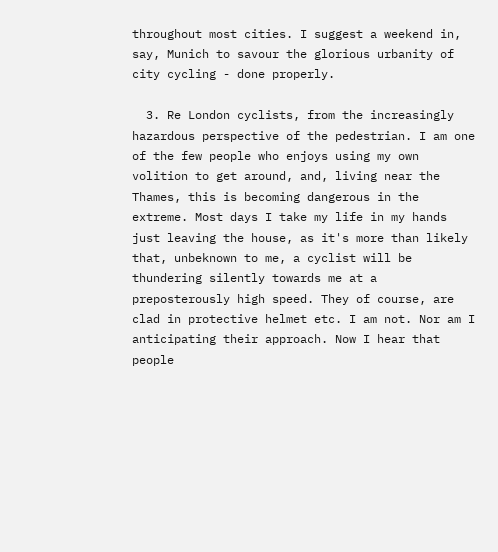throughout most cities. I suggest a weekend in, say, Munich to savour the glorious urbanity of city cycling - done properly.

  3. Re London cyclists, from the increasingly hazardous perspective of the pedestrian. I am one of the few people who enjoys using my own volition to get around, and, living near the Thames, this is becoming dangerous in the extreme. Most days I take my life in my hands just leaving the house, as it's more than likely that, unbeknown to me, a cyclist will be thundering silently towards me at a preposterously high speed. They of course, are clad in protective helmet etc. I am not. Nor am I anticipating their approach. Now I hear that people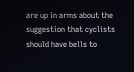are up in arms about the suggestion that cyclists should have bells to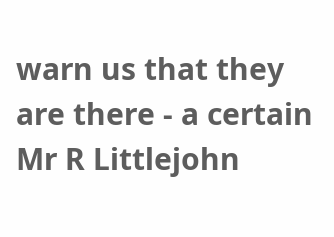warn us that they are there - a certain Mr R Littlejohn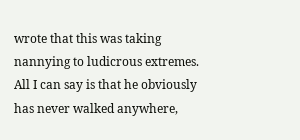wrote that this was taking nannying to ludicrous extremes. All I can say is that he obviously has never walked anywhere,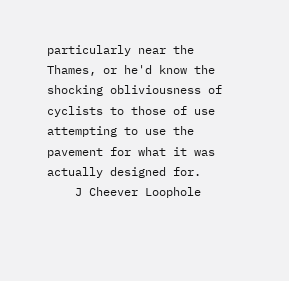particularly near the Thames, or he'd know the shocking obliviousness of cyclists to those of use attempting to use the pavement for what it was actually designed for.
    J Cheever Loophole